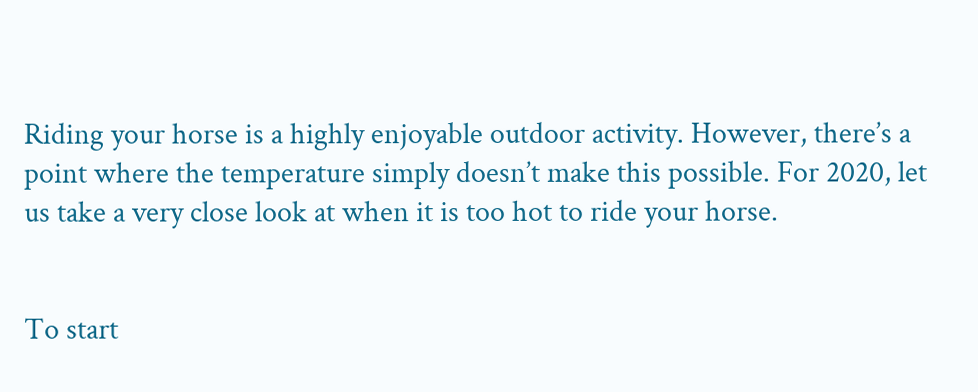Riding your horse is a highly enjoyable outdoor activity. However, there’s a point where the temperature simply doesn’t make this possible. For 2020, let us take a very close look at when it is too hot to ride your horse.


To start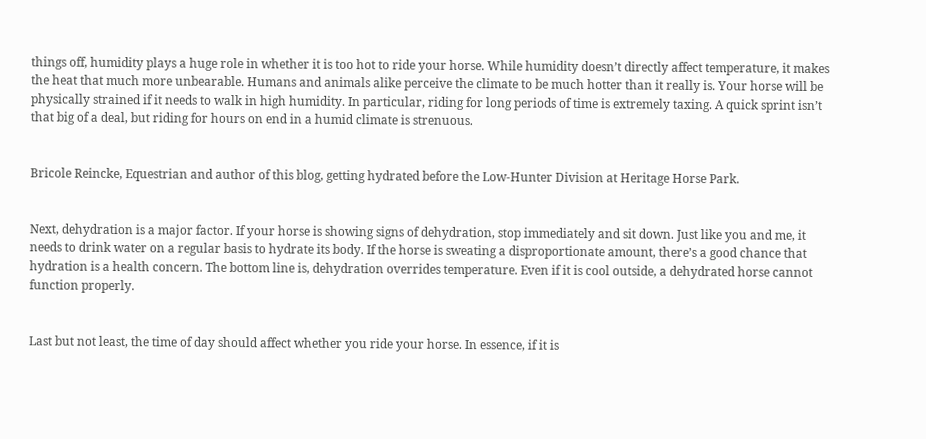things off, humidity plays a huge role in whether it is too hot to ride your horse. While humidity doesn’t directly affect temperature, it makes the heat that much more unbearable. Humans and animals alike perceive the climate to be much hotter than it really is. Your horse will be physically strained if it needs to walk in high humidity. In particular, riding for long periods of time is extremely taxing. A quick sprint isn’t that big of a deal, but riding for hours on end in a humid climate is strenuous.


Bricole Reincke, Equestrian and author of this blog, getting hydrated before the Low-Hunter Division at Heritage Horse Park.


Next, dehydration is a major factor. If your horse is showing signs of dehydration, stop immediately and sit down. Just like you and me, it needs to drink water on a regular basis to hydrate its body. If the horse is sweating a disproportionate amount, there’s a good chance that hydration is a health concern. The bottom line is, dehydration overrides temperature. Even if it is cool outside, a dehydrated horse cannot function properly.


Last but not least, the time of day should affect whether you ride your horse. In essence, if it is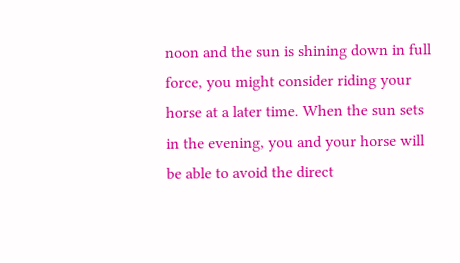noon and the sun is shining down in full force, you might consider riding your horse at a later time. When the sun sets in the evening, you and your horse will be able to avoid the direct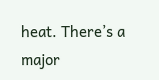heat. There’s a major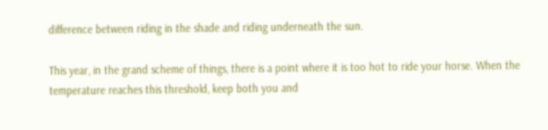difference between riding in the shade and riding underneath the sun.

This year, in the grand scheme of things, there is a point where it is too hot to ride your horse. When the temperature reaches this threshold, keep both you and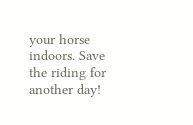your horse indoors. Save the riding for another day!